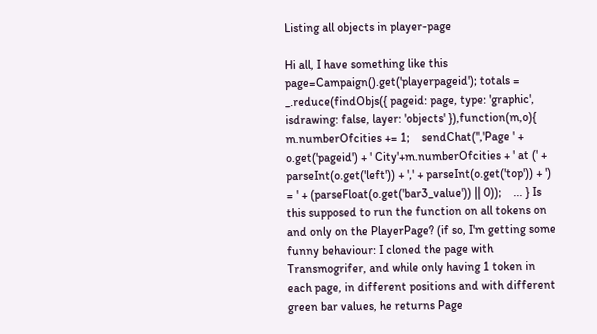Listing all objects in player-page

Hi all, I have something like this page=Campaign().get('playerpageid'); totals = _.reduce(findObjs({ pageid: page, type: 'graphic', isdrawing: false, layer: 'objects' }),function(m,o){    m.numberOfcities += 1;    sendChat('','Page ' + o.get('pageid') + ' City'+m.numberOfcities + ' at (' + parseInt(o.get('left')) + ',' + parseInt(o.get('top')) + ') = ' + (parseFloat(o.get('bar3_value')) || 0));    ... } Is this supposed to run the function on all tokens on and only on the PlayerPage? (if so, I'm getting some funny behaviour: I cloned the page with Transmogrifer, and while only having 1 token in each page, in different positions and with different green bar values, he returns Page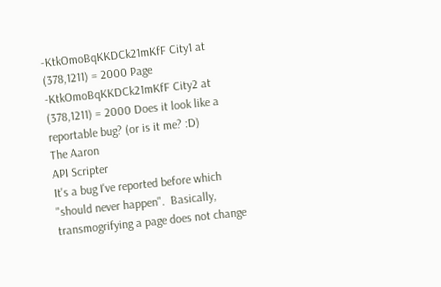-KtkOmoBqKKDCk21mKfF City1 at (378,1211) = 2000 Page -KtkOmoBqKKDCk21mKfF City2 at (378,1211) = 2000 Does it look like a reportable bug? (or is it me? :D)
The Aaron
API Scripter
It's a bug I've reported before which "should never happen".  Basically, transmogrifying a page does not change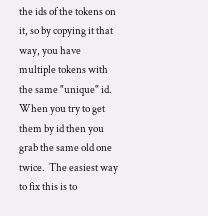the ids of the tokens on it, so by copying it that way, you have multiple tokens with the same "unique" id.  When you try to get them by id then you grab the same old one twice.  The easiest way to fix this is to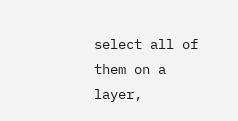select all of them on a layer,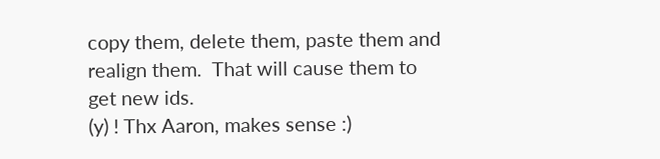copy them, delete them, paste them and realign them.  That will cause them to get new ids.
(y) ! Thx Aaron, makes sense :)